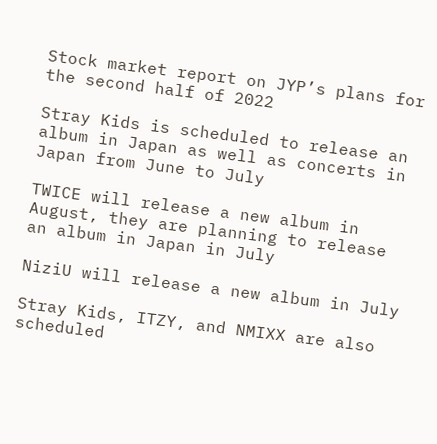Stock market report on JYP’s plans for the second half of 2022

Stray Kids is scheduled to release an album in Japan as well as concerts in Japan from June to July

TWICE will release a new album in August, they are planning to release an album in Japan in July

NiziU will release a new album in July

Stray Kids, ITZY, and NMIXX are also scheduled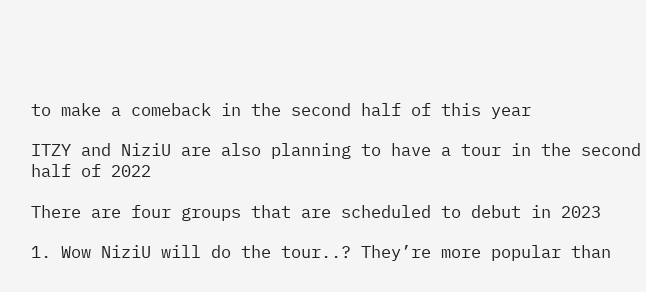to make a comeback in the second half of this year

ITZY and NiziU are also planning to have a tour in the second half of 2022

There are four groups that are scheduled to debut in 2023

1. Wow NiziU will do the tour..? They’re more popular than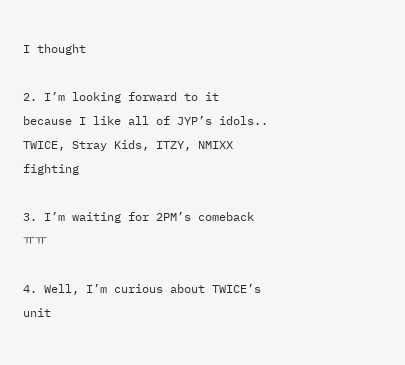I thought

2. I’m looking forward to it because I like all of JYP’s idols.. TWICE, Stray Kids, ITZY, NMIXX fighting

3. I’m waiting for 2PM’s comeback ㅠㅠ

4. Well, I’m curious about TWICE’s unit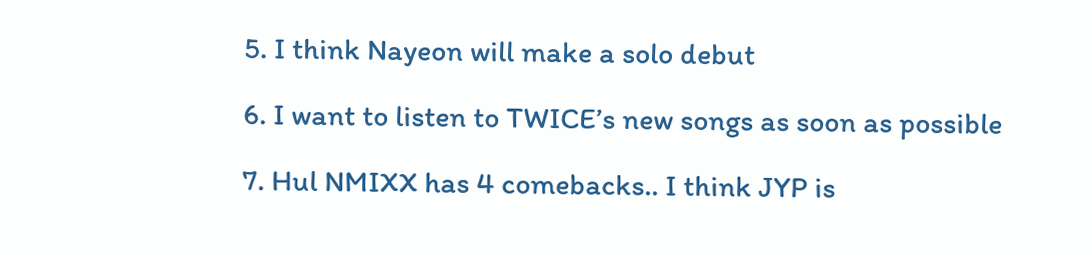5. I think Nayeon will make a solo debut

6. I want to listen to TWICE’s new songs as soon as possible

7. Hul NMIXX has 4 comebacks.. I think JYP is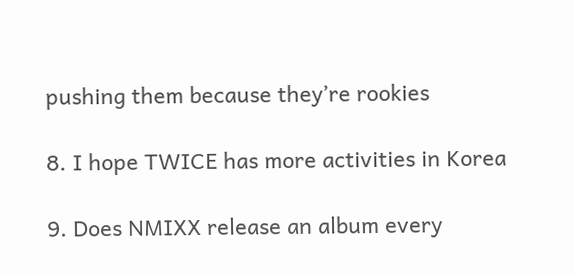pushing them because they’re rookies

8. I hope TWICE has more activities in Korea

9. Does NMIXX release an album every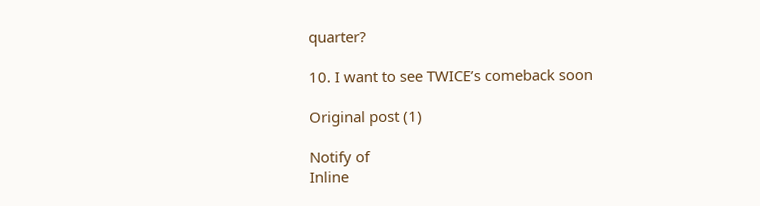quarter?

10. I want to see TWICE’s comeback soon

Original post (1)

Notify of
Inline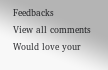Feedbacks
View all comments
Would love your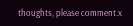thoughts, please comment.x